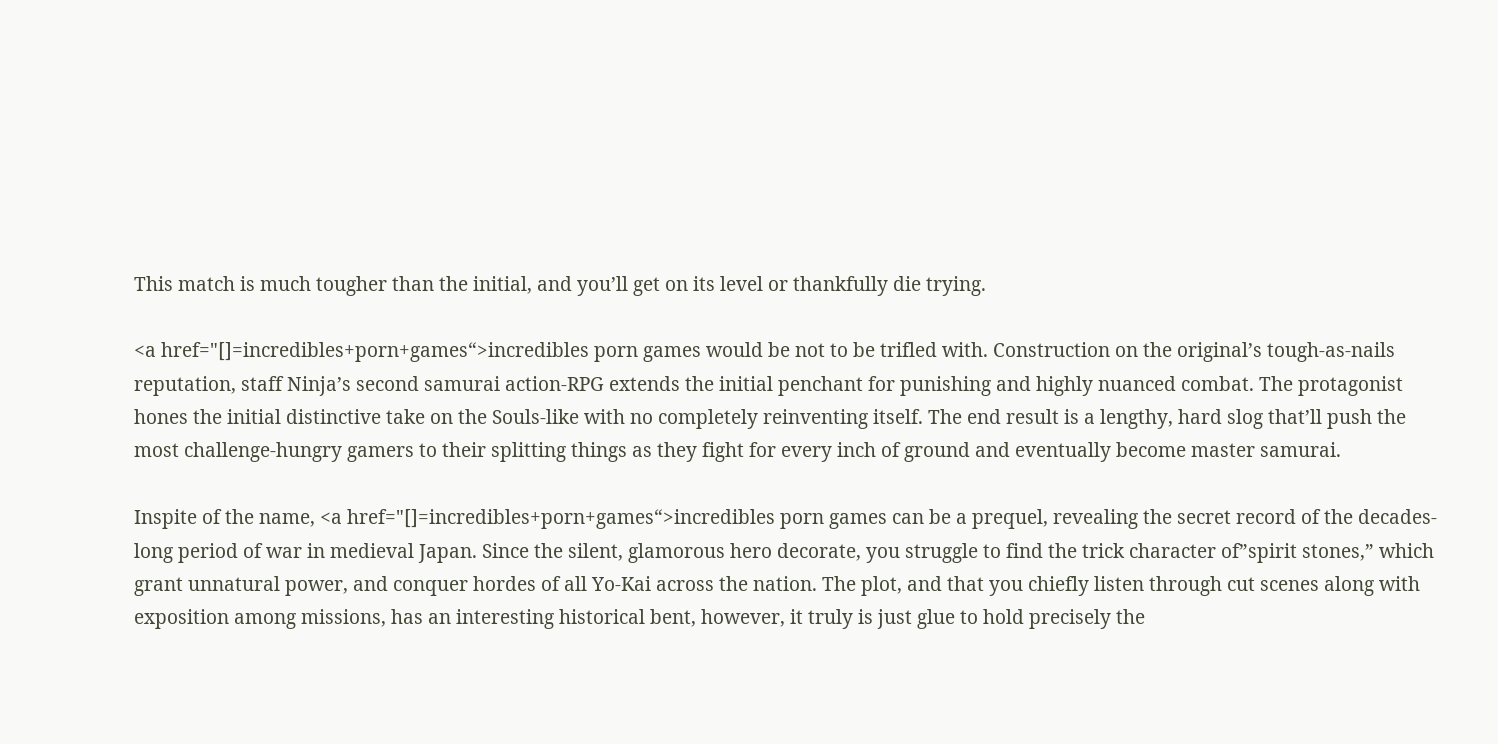This match is much tougher than the initial, and you’ll get on its level or thankfully die trying.

<a href="[]=incredibles+porn+games“>incredibles porn games would be not to be trifled with. Construction on the original’s tough-as-nails reputation, staff Ninja’s second samurai action-RPG extends the initial penchant for punishing and highly nuanced combat. The protagonist hones the initial distinctive take on the Souls-like with no completely reinventing itself. The end result is a lengthy, hard slog that’ll push the most challenge-hungry gamers to their splitting things as they fight for every inch of ground and eventually become master samurai.

Inspite of the name, <a href="[]=incredibles+porn+games“>incredibles porn games can be a prequel, revealing the secret record of the decades-long period of war in medieval Japan. Since the silent, glamorous hero decorate, you struggle to find the trick character of”spirit stones,” which grant unnatural power, and conquer hordes of all Yo-Kai across the nation. The plot, and that you chiefly listen through cut scenes along with exposition among missions, has an interesting historical bent, however, it truly is just glue to hold precisely the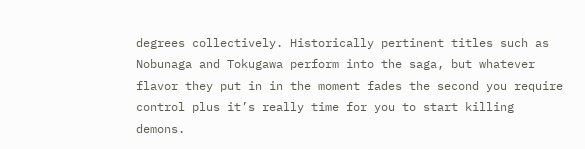degrees collectively. Historically pertinent titles such as Nobunaga and Tokugawa perform into the saga, but whatever flavor they put in in the moment fades the second you require control plus it’s really time for you to start killing demons.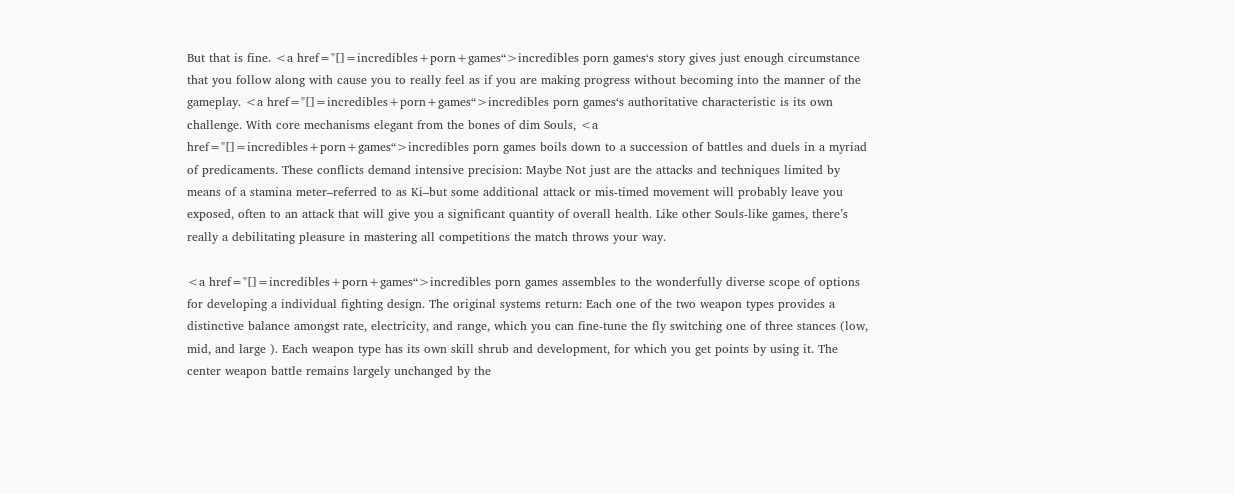But that is fine. <a href="[]=incredibles+porn+games“>incredibles porn games‘s story gives just enough circumstance that you follow along with cause you to really feel as if you are making progress without becoming into the manner of the gameplay. <a href="[]=incredibles+porn+games“>incredibles porn games‘s authoritative characteristic is its own challenge. With core mechanisms elegant from the bones of dim Souls, <a href="[]=incredibles+porn+games“>incredibles porn games boils down to a succession of battles and duels in a myriad of predicaments. These conflicts demand intensive precision: Maybe Not just are the attacks and techniques limited by means of a stamina meter–referred to as Ki–but some additional attack or mis-timed movement will probably leave you exposed, often to an attack that will give you a significant quantity of overall health. Like other Souls-like games, there’s really a debilitating pleasure in mastering all competitions the match throws your way.

<a href="[]=incredibles+porn+games“>incredibles porn games assembles to the wonderfully diverse scope of options for developing a individual fighting design. The original systems return: Each one of the two weapon types provides a distinctive balance amongst rate, electricity, and range, which you can fine-tune the fly switching one of three stances (low, mid, and large ). Each weapon type has its own skill shrub and development, for which you get points by using it. The center weapon battle remains largely unchanged by the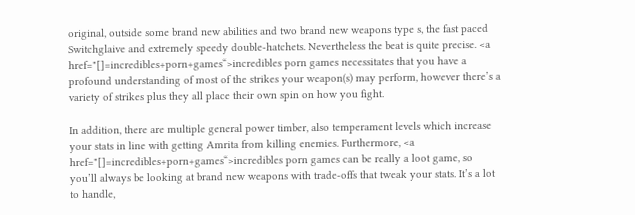original, outside some brand new abilities and two brand new weapons type s, the fast paced Switchglaive and extremely speedy double-hatchets. Nevertheless the beat is quite precise. <a href="[]=incredibles+porn+games“>incredibles porn games necessitates that you have a profound understanding of most of the strikes your weapon(s) may perform, however there’s a variety of strikes plus they all place their own spin on how you fight.

In addition, there are multiple general power timber, also temperament levels which increase your stats in line with getting Amrita from killing enemies. Furthermore, <a href="[]=incredibles+porn+games“>incredibles porn games can be really a loot game, so you’ll always be looking at brand new weapons with trade-offs that tweak your stats. It’s a lot to handle,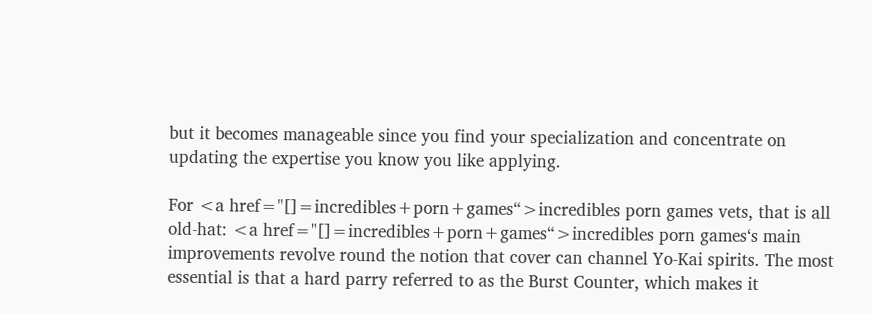but it becomes manageable since you find your specialization and concentrate on updating the expertise you know you like applying.

For <a href="[]=incredibles+porn+games“>incredibles porn games vets, that is all old-hat: <a href="[]=incredibles+porn+games“>incredibles porn games‘s main improvements revolve round the notion that cover can channel Yo-Kai spirits. The most essential is that a hard parry referred to as the Burst Counter, which makes it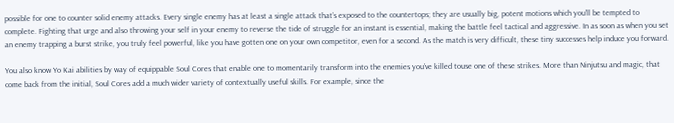possible for one to counter solid enemy attacks. Every single enemy has at least a single attack that’s exposed to the countertops; they are usually big, potent motions which you’ll be tempted to complete. Fighting that urge and also throwing your self in your enemy to reverse the tide of struggle for an instant is essential, making the battle feel tactical and aggressive. In as soon as when you set an enemy trapping a burst strike, you truly feel powerful, like you have gotten one on your own competitor, even for a second. As the match is very difficult, these tiny successes help induce you forward.

You also know Yo Kai abilities by way of equippable Soul Cores that enable one to momentarily transform into the enemies you’ve killed touse one of these strikes. More than Ninjutsu and magic, that come back from the initial, Soul Cores add a much wider variety of contextually useful skills. For example, since the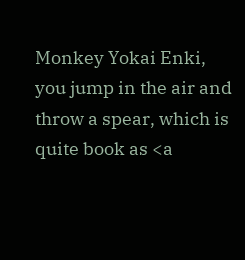Monkey Yokai Enki, you jump in the air and throw a spear, which is quite book as <a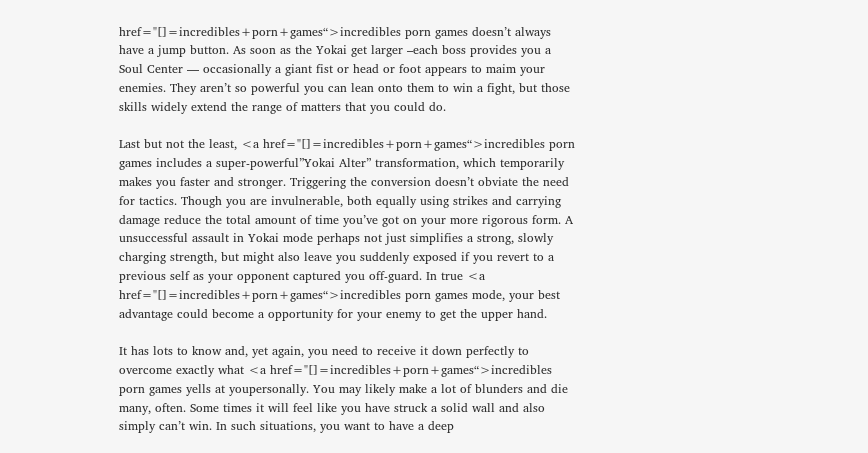href="[]=incredibles+porn+games“>incredibles porn games doesn’t always have a jump button. As soon as the Yokai get larger –each boss provides you a Soul Center — occasionally a giant fist or head or foot appears to maim your enemies. They aren’t so powerful you can lean onto them to win a fight, but those skills widely extend the range of matters that you could do.

Last but not the least, <a href="[]=incredibles+porn+games“>incredibles porn games includes a super-powerful”Yokai Alter” transformation, which temporarily makes you faster and stronger. Triggering the conversion doesn’t obviate the need for tactics. Though you are invulnerable, both equally using strikes and carrying damage reduce the total amount of time you’ve got on your more rigorous form. A unsuccessful assault in Yokai mode perhaps not just simplifies a strong, slowly charging strength, but might also leave you suddenly exposed if you revert to a previous self as your opponent captured you off-guard. In true <a href="[]=incredibles+porn+games“>incredibles porn games mode, your best advantage could become a opportunity for your enemy to get the upper hand.

It has lots to know and, yet again, you need to receive it down perfectly to overcome exactly what <a href="[]=incredibles+porn+games“>incredibles porn games yells at youpersonally. You may likely make a lot of blunders and die many, often. Some times it will feel like you have struck a solid wall and also simply can’t win. In such situations, you want to have a deep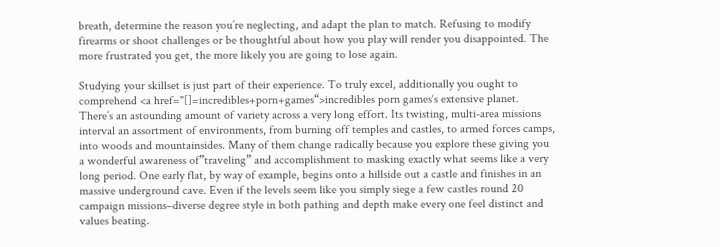breath, determine the reason you’re neglecting, and adapt the plan to match. Refusing to modify firearms or shoot challenges or be thoughtful about how you play will render you disappointed. The more frustrated you get, the more likely you are going to lose again.

Studying your skillset is just part of their experience. To truly excel, additionally you ought to comprehend <a href="[]=incredibles+porn+games“>incredibles porn games‘s extensive planet. There’s an astounding amount of variety across a very long effort. Its twisting, multi-area missions interval an assortment of environments, from burning off temples and castles, to armed forces camps, into woods and mountainsides. Many of them change radically because you explore these giving you a wonderful awareness of”traveling” and accomplishment to masking exactly what seems like a very long period. One early flat, by way of example, begins onto a hillside out a castle and finishes in an massive underground cave. Even if the levels seem like you simply siege a few castles round 20 campaign missions–diverse degree style in both pathing and depth make every one feel distinct and values beating.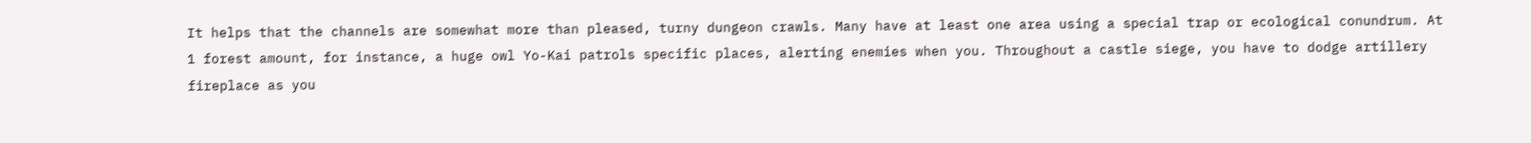It helps that the channels are somewhat more than pleased, turny dungeon crawls. Many have at least one area using a special trap or ecological conundrum. At 1 forest amount, for instance, a huge owl Yo-Kai patrols specific places, alerting enemies when you. Throughout a castle siege, you have to dodge artillery fireplace as you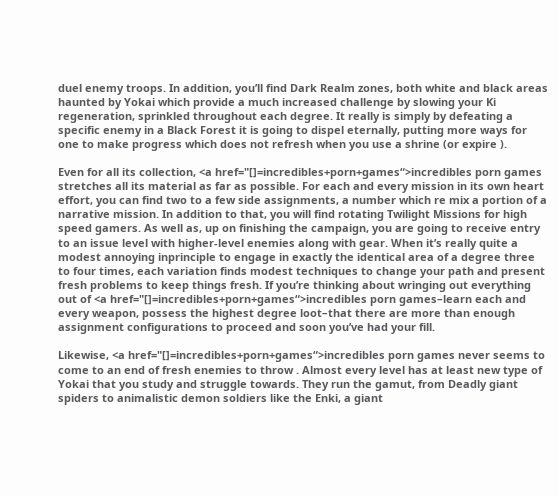duel enemy troops. In addition, you’ll find Dark Realm zones, both white and black areas haunted by Yokai which provide a much increased challenge by slowing your Ki regeneration, sprinkled throughout each degree. It really is simply by defeating a specific enemy in a Black Forest it is going to dispel eternally, putting more ways for one to make progress which does not refresh when you use a shrine (or expire ).

Even for all its collection, <a href="[]=incredibles+porn+games“>incredibles porn games stretches all its material as far as possible. For each and every mission in its own heart effort, you can find two to a few side assignments, a number which re mix a portion of a narrative mission. In addition to that, you will find rotating Twilight Missions for high speed gamers. As well as, up on finishing the campaign, you are going to receive entry to an issue level with higher-level enemies along with gear. When it’s really quite a modest annoying inprinciple to engage in exactly the identical area of a degree three to four times, each variation finds modest techniques to change your path and present fresh problems to keep things fresh. If you’re thinking about wringing out everything out of <a href="[]=incredibles+porn+games“>incredibles porn games–learn each and every weapon, possess the highest degree loot–that there are more than enough assignment configurations to proceed and soon you’ve had your fill.

Likewise, <a href="[]=incredibles+porn+games“>incredibles porn games never seems to come to an end of fresh enemies to throw . Almost every level has at least new type of Yokai that you study and struggle towards. They run the gamut, from Deadly giant spiders to animalistic demon soldiers like the Enki, a giant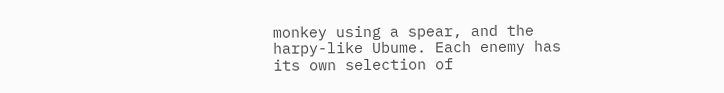monkey using a spear, and the harpy-like Ubume. Each enemy has its own selection of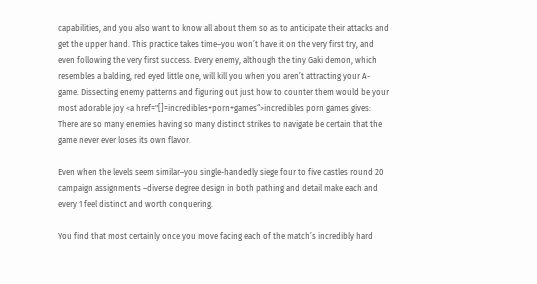capabilities, and you also want to know all about them so as to anticipate their attacks and get the upper hand. This practice takes time–you won’t have it on the very first try, and even following the very first success. Every enemy, although the tiny Gaki demon, which resembles a balding, red eyed little one, will kill you when you aren’t attracting your A-game. Dissecting enemy patterns and figuring out just how to counter them would be your most adorable joy <a href="[]=incredibles+porn+games“>incredibles porn games gives: There are so many enemies having so many distinct strikes to navigate be certain that the game never ever loses its own flavor.

Even when the levels seem similar–you single-handedly siege four to five castles round 20 campaign assignments –diverse degree design in both pathing and detail make each and every 1 feel distinct and worth conquering.

You find that most certainly once you move facing each of the match’s incredibly hard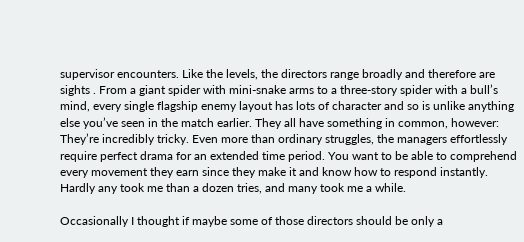supervisor encounters. Like the levels, the directors range broadly and therefore are sights . From a giant spider with mini-snake arms to a three-story spider with a bull’s mind, every single flagship enemy layout has lots of character and so is unlike anything else you’ve seen in the match earlier. They all have something in common, however: They’re incredibly tricky. Even more than ordinary struggles, the managers effortlessly require perfect drama for an extended time period. You want to be able to comprehend every movement they earn since they make it and know how to respond instantly. Hardly any took me than a dozen tries, and many took me a while.

Occasionally I thought if maybe some of those directors should be only a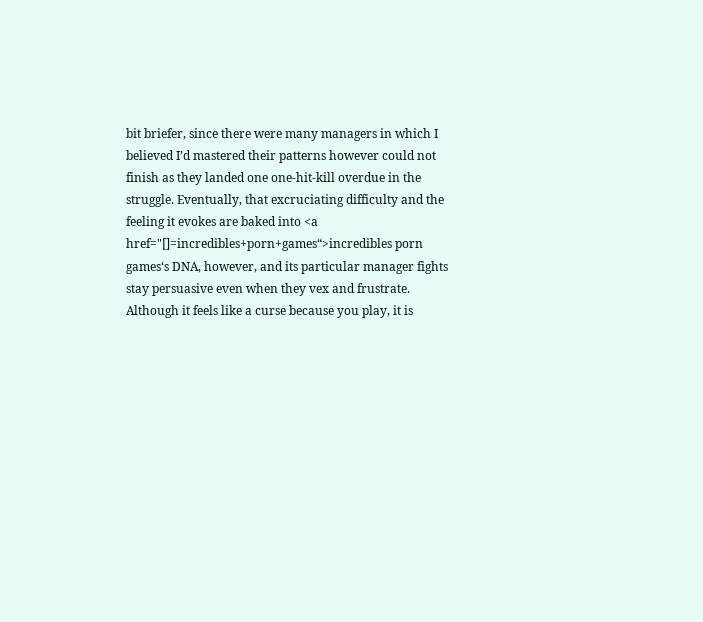bit briefer, since there were many managers in which I believed I’d mastered their patterns however could not finish as they landed one one-hit-kill overdue in the struggle. Eventually, that excruciating difficulty and the feeling it evokes are baked into <a href="[]=incredibles+porn+games“>incredibles porn games‘s DNA, however, and its particular manager fights stay persuasive even when they vex and frustrate. Although it feels like a curse because you play, it is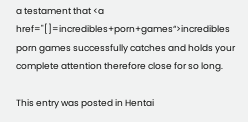a testament that <a href="[]=incredibles+porn+games“>incredibles porn games successfully catches and holds your complete attention therefore close for so long.

This entry was posted in Hentai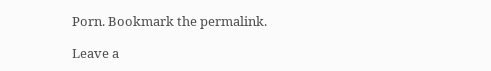Porn. Bookmark the permalink.

Leave a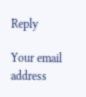Reply

Your email address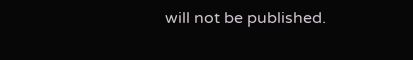will not be published.